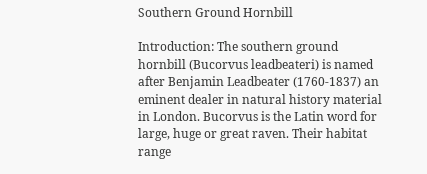Southern Ground Hornbill

Introduction: The southern ground hornbill (Bucorvus leadbeateri) is named after Benjamin Leadbeater (1760-1837) an eminent dealer in natural history material in London. Bucorvus is the Latin word for large, huge or great raven. Their habitat range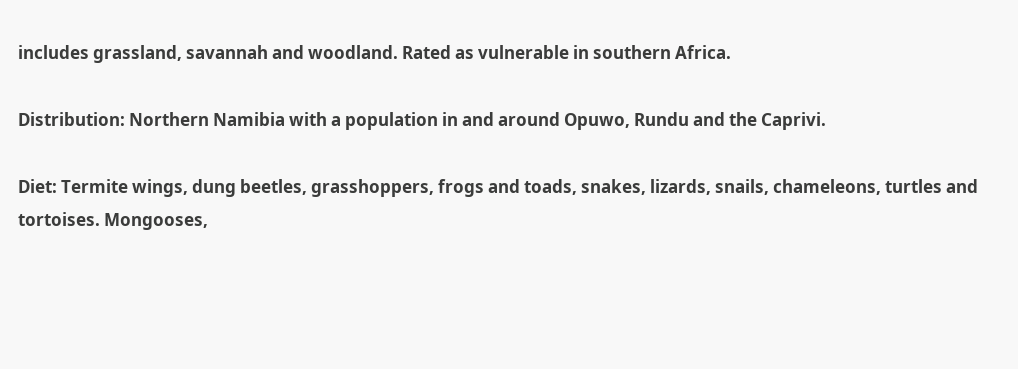includes grassland, savannah and woodland. Rated as vulnerable in southern Africa.

Distribution: Northern Namibia with a population in and around Opuwo, Rundu and the Caprivi.

Diet: Termite wings, dung beetles, grasshoppers, frogs and toads, snakes, lizards, snails, chameleons, turtles and tortoises. Mongooses,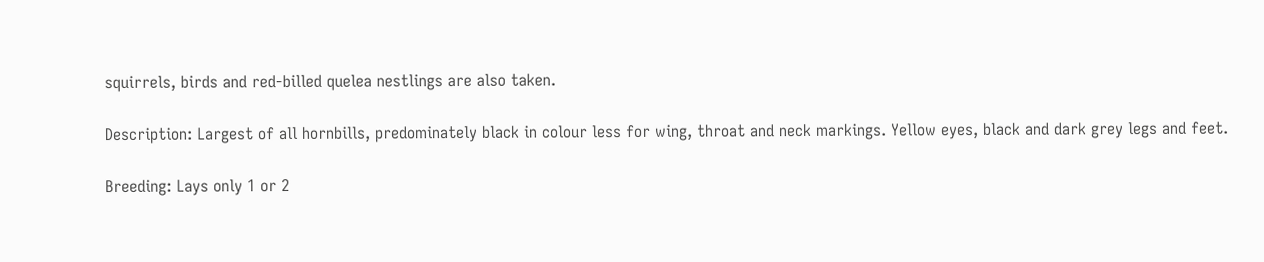squirrels, birds and red-billed quelea nestlings are also taken.

Description: Largest of all hornbills, predominately black in colour less for wing, throat and neck markings. Yellow eyes, black and dark grey legs and feet.

Breeding: Lays only 1 or 2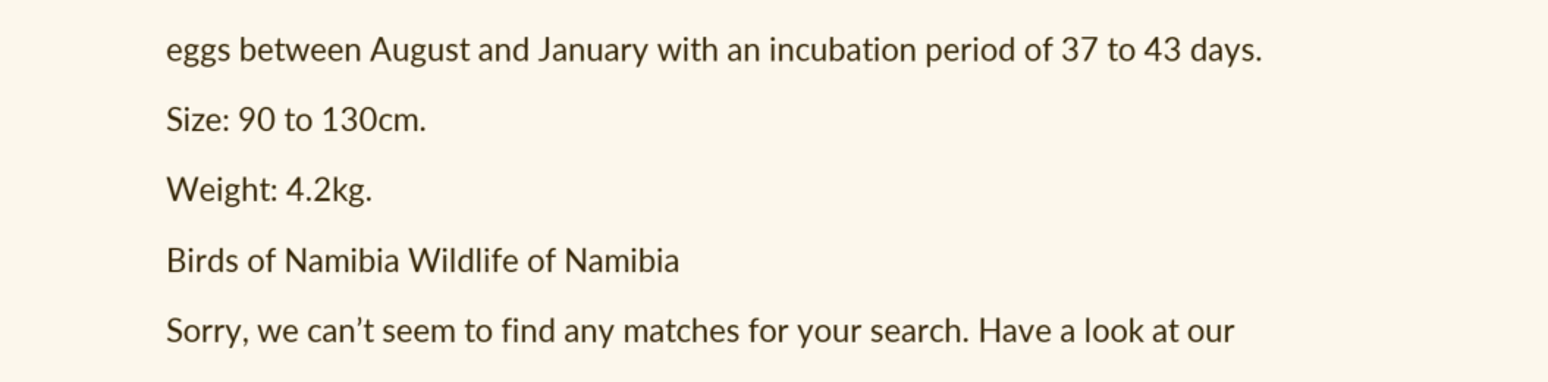eggs between August and January with an incubation period of 37 to 43 days.

Size: 90 to 130cm.

Weight: 4.2kg.

Birds of Namibia Wildlife of Namibia

Sorry, we can’t seem to find any matches for your search. Have a look at our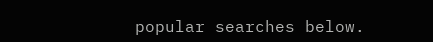popular searches below.